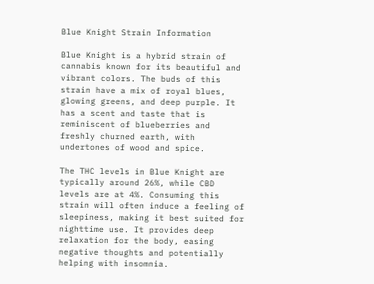Blue Knight Strain Information

Blue Knight is a hybrid strain of cannabis known for its beautiful and vibrant colors. The buds of this strain have a mix of royal blues, glowing greens, and deep purple. It has a scent and taste that is reminiscent of blueberries and freshly churned earth, with undertones of wood and spice.

The THC levels in Blue Knight are typically around 26%, while CBD levels are at 4%. Consuming this strain will often induce a feeling of sleepiness, making it best suited for nighttime use. It provides deep relaxation for the body, easing negative thoughts and potentially helping with insomnia.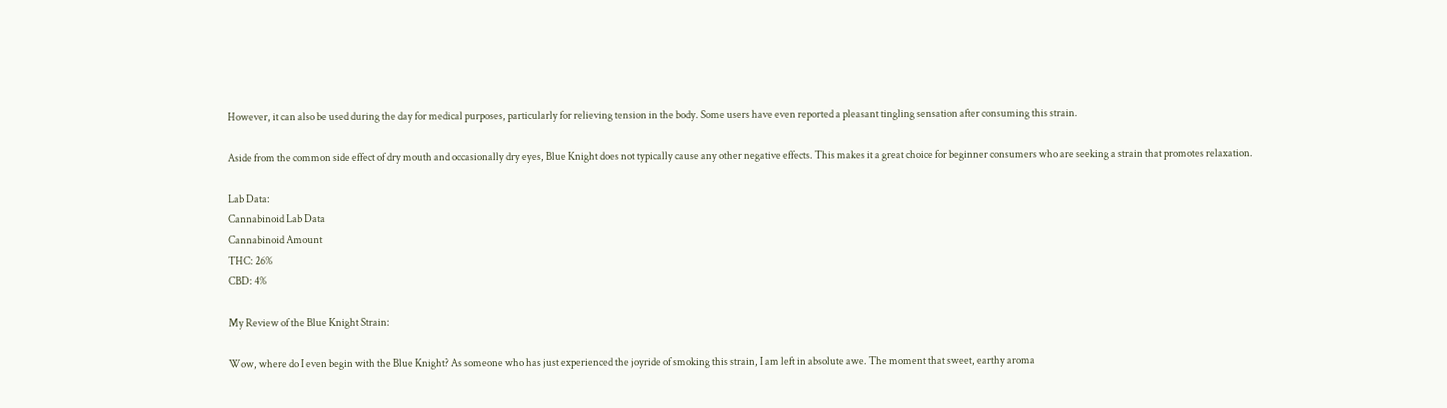However, it can also be used during the day for medical purposes, particularly for relieving tension in the body. Some users have even reported a pleasant tingling sensation after consuming this strain.

Aside from the common side effect of dry mouth and occasionally dry eyes, Blue Knight does not typically cause any other negative effects. This makes it a great choice for beginner consumers who are seeking a strain that promotes relaxation.

Lab Data:
Cannabinoid Lab Data
Cannabinoid Amount
THC: 26%
CBD: 4%

My Review of the Blue Knight Strain:

Wow, where do I even begin with the Blue Knight? As someone who has just experienced the joyride of smoking this strain, I am left in absolute awe. The moment that sweet, earthy aroma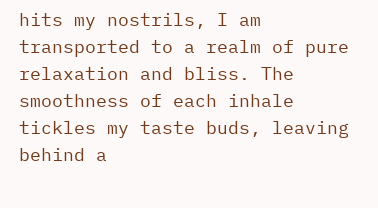hits my nostrils, I am transported to a realm of pure relaxation and bliss. The smoothness of each inhale tickles my taste buds, leaving behind a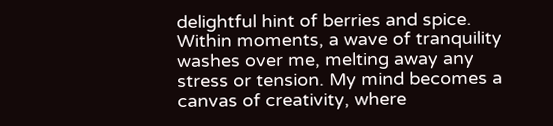delightful hint of berries and spice. Within moments, a wave of tranquility washes over me, melting away any stress or tension. My mind becomes a canvas of creativity, where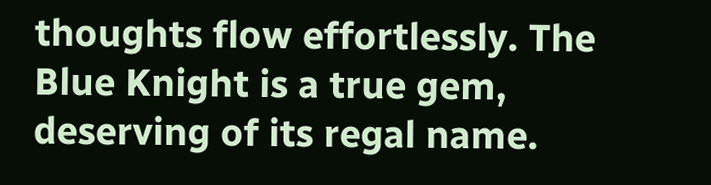thoughts flow effortlessly. The Blue Knight is a true gem, deserving of its regal name.